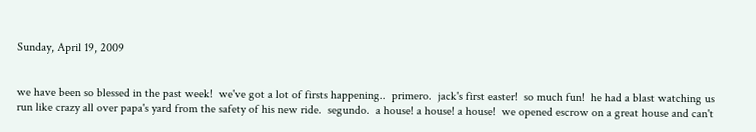Sunday, April 19, 2009


we have been so blessed in the past week!  we've got a lot of firsts happening..  primero.  jack's first easter!  so much fun!  he had a blast watching us run like crazy all over papa's yard from the safety of his new ride.  segundo.  a house! a house! a house!  we opened escrow on a great house and can't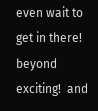even wait to get in there!  beyond exciting!  and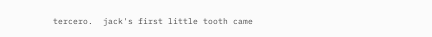tercero.  jack's first little tooth came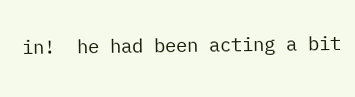in!  he had been acting a bit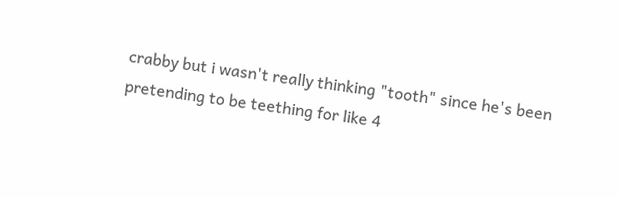crabby but i wasn't really thinking "tooth" since he's been pretending to be teething for like 4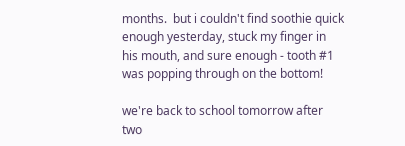months.  but i couldn't find soothie quick enough yesterday, stuck my finger in his mouth, and sure enough - tooth #1 was popping through on the bottom!

we're back to school tomorrow after  two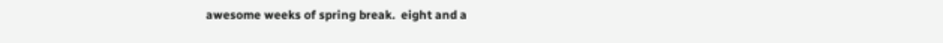awesome weeks of spring break.  eight and a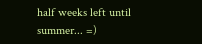half weeks left until summer... =)